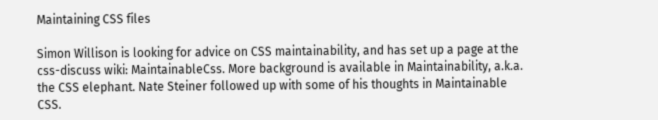Maintaining CSS files

Simon Willison is looking for advice on CSS maintainability, and has set up a page at the css-discuss wiki: MaintainableCss. More background is available in Maintainability, a.k.a. the CSS elephant. Nate Steiner followed up with some of his thoughts in Maintainable CSS.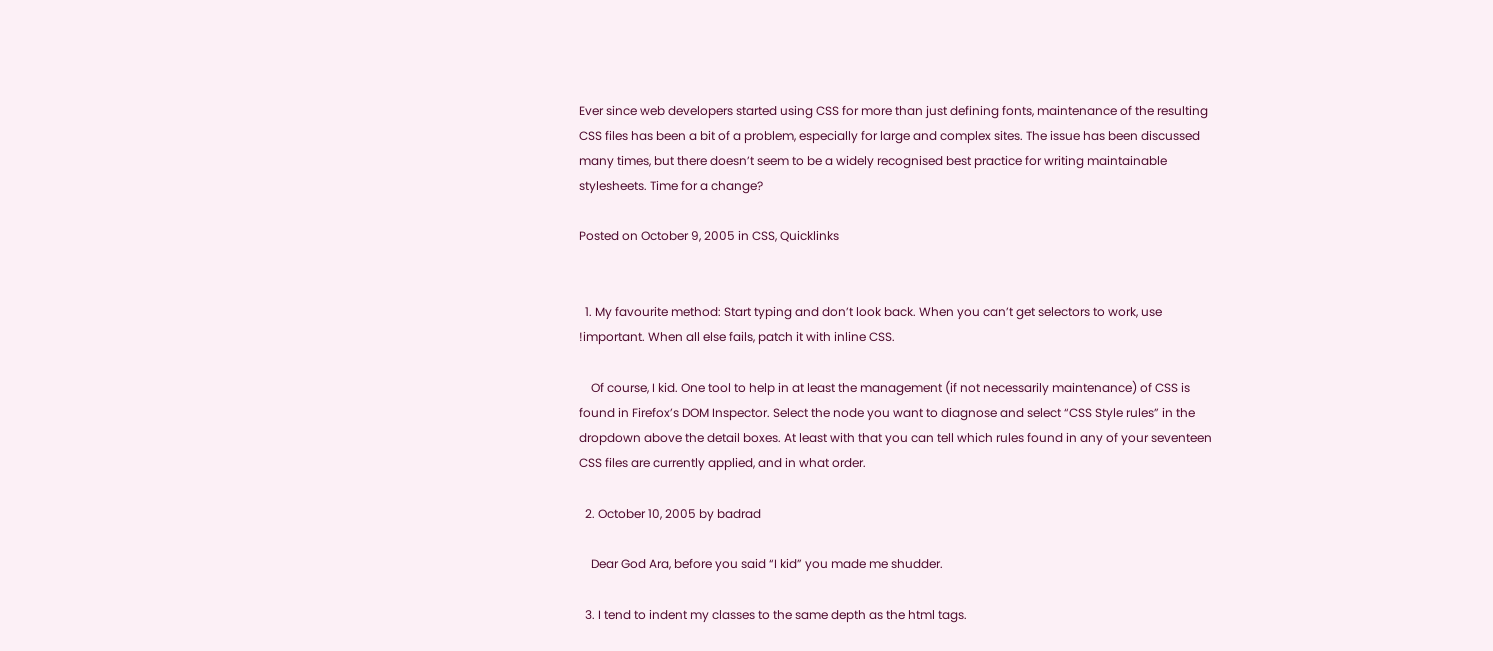Ever since web developers started using CSS for more than just defining fonts, maintenance of the resulting CSS files has been a bit of a problem, especially for large and complex sites. The issue has been discussed many times, but there doesn’t seem to be a widely recognised best practice for writing maintainable stylesheets. Time for a change?

Posted on October 9, 2005 in CSS, Quicklinks


  1. My favourite method: Start typing and don’t look back. When you can’t get selectors to work, use !important. When all else fails, patch it with inline CSS.

    Of course, I kid. One tool to help in at least the management (if not necessarily maintenance) of CSS is found in Firefox’s DOM Inspector. Select the node you want to diagnose and select “CSS Style rules” in the dropdown above the detail boxes. At least with that you can tell which rules found in any of your seventeen CSS files are currently applied, and in what order.

  2. October 10, 2005 by badrad

    Dear God Ara, before you said “I kid” you made me shudder.

  3. I tend to indent my classes to the same depth as the html tags.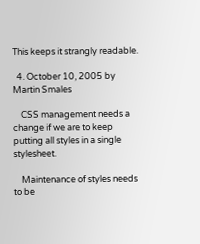This keeps it strangly readable.

  4. October 10, 2005 by Martin Smales

    CSS management needs a change if we are to keep putting all styles in a single stylesheet.

    Maintenance of styles needs to be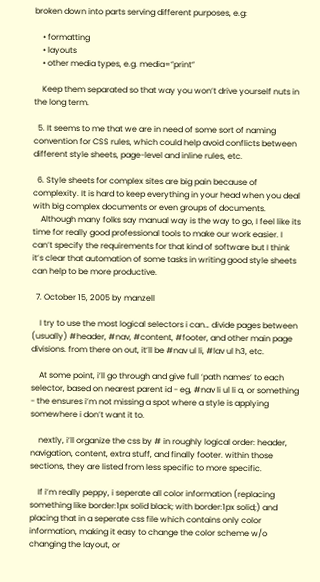broken down into parts serving different purposes, e.g:

    • formatting
    • layouts
    • other media types, e.g. media=”print”

    Keep them separated so that way you won’t drive yourself nuts in the long term.

  5. It seems to me that we are in need of some sort of naming convention for CSS rules, which could help avoid conflicts between different style sheets, page-level and inline rules, etc.

  6. Style sheets for complex sites are big pain because of complexity. It is hard to keep everything in your head when you deal with big complex documents or even groups of documents.
    Although many folks say manual way is the way to go, I feel like its time for really good professional tools to make our work easier. I can’t specify the requirements for that kind of software but I think it’s clear that automation of some tasks in writing good style sheets can help to be more productive.

  7. October 15, 2005 by manzell

    I try to use the most logical selectors i can… divide pages between (usually) #header, #nav, #content, #footer, and other main page divisions. from there on out, it’ll be #nav ul li, #lav ul h3, etc.

    At some point, i’ll go through and give full ‘path names’ to each selector, based on nearest parent id - eg, #nav li ul li a, or something - the ensures i’m not missing a spot where a style is applying somewhere i don’t want it to.

    nextly, i’ll organize the css by # in roughly logical order: header, navigation, content, extra stuff, and finally footer. within those sections, they are listed from less specific to more specific.

    If i’m really peppy, i seperate all color information (replacing something like border:1px solid black; with border:1px solid;) and placing that in a seperate css file which contains only color information, making it easy to change the color scheme w/o changing the layout, or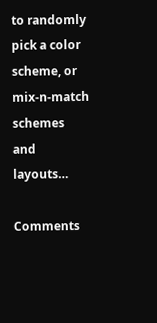to randomly pick a color scheme, or mix-n-match schemes and layouts…

Comments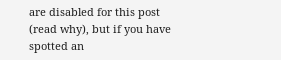are disabled for this post (read why), but if you have spotted an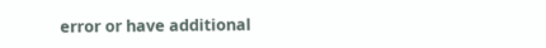error or have additional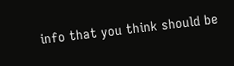info that you think should be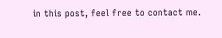in this post, feel free to contact me.